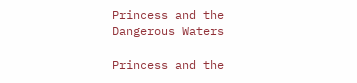Princess and the Dangerous Waters

Princess and the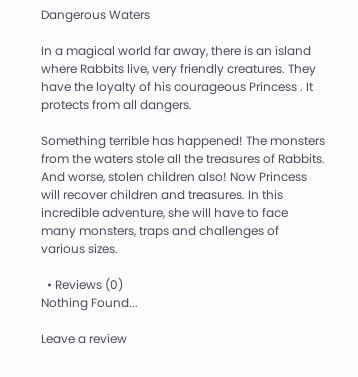Dangerous Waters

In a magical world far away, there is an island where Rabbits live, very friendly creatures. They have the loyalty of his courageous Princess . It protects from all dangers.

Something terrible has happened! The monsters from the waters stole all the treasures of Rabbits. And worse, stolen children also! Now Princess will recover children and treasures. In this incredible adventure, she will have to face many monsters, traps and challenges of various sizes.

  • Reviews (0)
Nothing Found...

Leave a review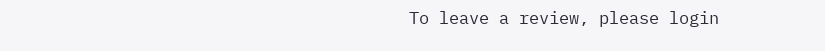To leave a review, please login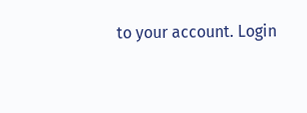to your account. Login